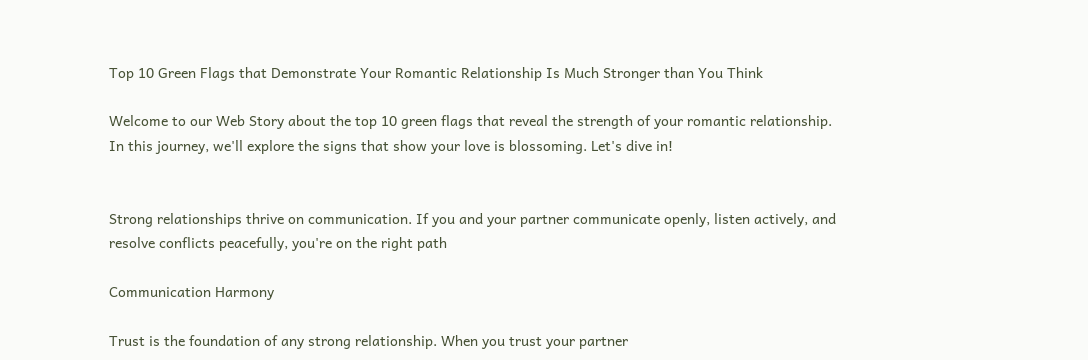Top 10 Green Flags that Demonstrate Your Romantic Relationship Is Much Stronger than You Think

Welcome to our Web Story about the top 10 green flags that reveal the strength of your romantic relationship. In this journey, we'll explore the signs that show your love is blossoming. Let's dive in!


Strong relationships thrive on communication. If you and your partner communicate openly, listen actively, and resolve conflicts peacefully, you're on the right path

Communication Harmony

Trust is the foundation of any strong relationship. When you trust your partner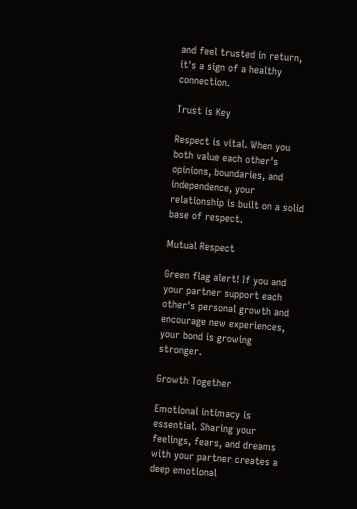and feel trusted in return, it's a sign of a healthy connection.

Trust is Key

Respect is vital. When you both value each other's opinions, boundaries, and independence, your relationship is built on a solid base of respect.

Mutual Respect

Green flag alert! If you and your partner support each other's personal growth and encourage new experiences, your bond is growing stronger.

Growth Together

Emotional intimacy is essential. Sharing your feelings, fears, and dreams with your partner creates a deep emotional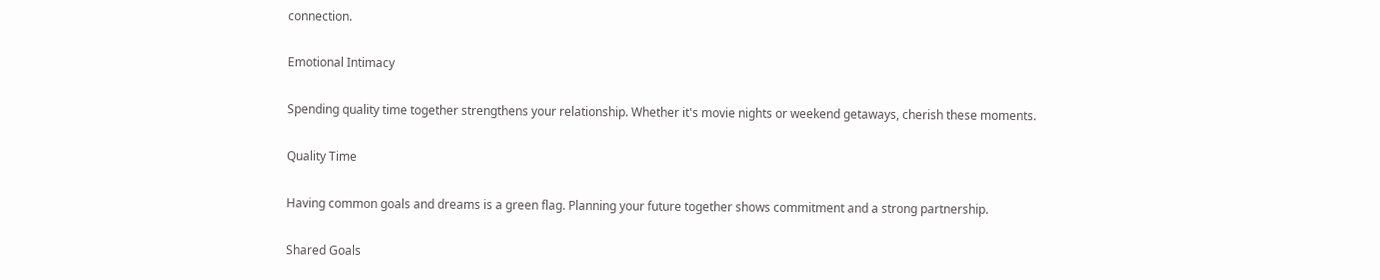connection.

Emotional Intimacy

Spending quality time together strengthens your relationship. Whether it's movie nights or weekend getaways, cherish these moments.

Quality Time

Having common goals and dreams is a green flag. Planning your future together shows commitment and a strong partnership.

Shared Goals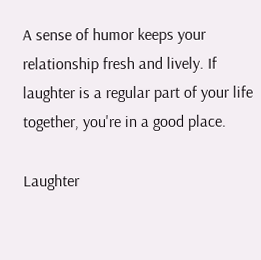A sense of humor keeps your relationship fresh and lively. If laughter is a regular part of your life together, you're in a good place.

Laughter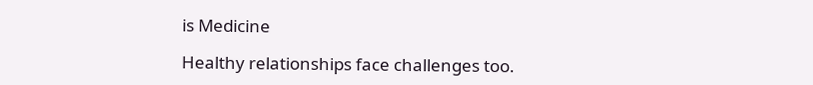is Medicine

Healthy relationships face challenges too.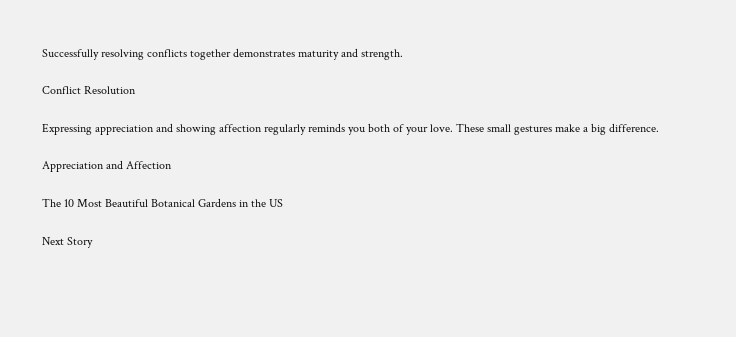Successfully resolving conflicts together demonstrates maturity and strength.

Conflict Resolution

Expressing appreciation and showing affection regularly reminds you both of your love. These small gestures make a big difference.

Appreciation and Affection

The 10 Most Beautiful Botanical Gardens in the US

Next Story